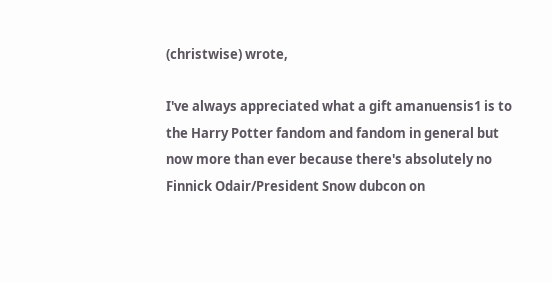(christwise) wrote,

I've always appreciated what a gift amanuensis1 is to the Harry Potter fandom and fandom in general but now more than ever because there's absolutely no Finnick Odair/President Snow dubcon on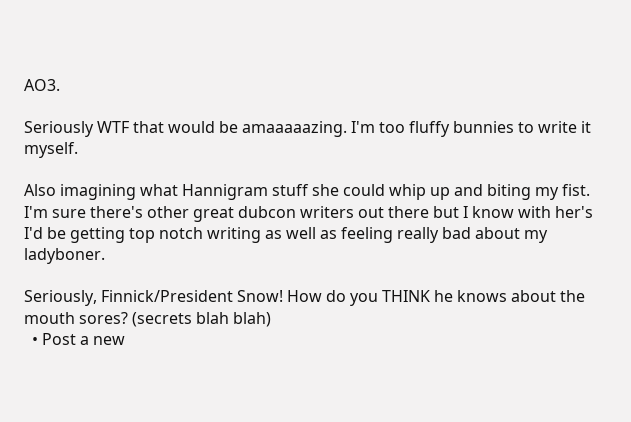AO3.

Seriously WTF that would be amaaaaazing. I'm too fluffy bunnies to write it myself.

Also imagining what Hannigram stuff she could whip up and biting my fist. I'm sure there's other great dubcon writers out there but I know with her's I'd be getting top notch writing as well as feeling really bad about my ladyboner.

Seriously, Finnick/President Snow! How do you THINK he knows about the mouth sores? (secrets blah blah)
  • Post a new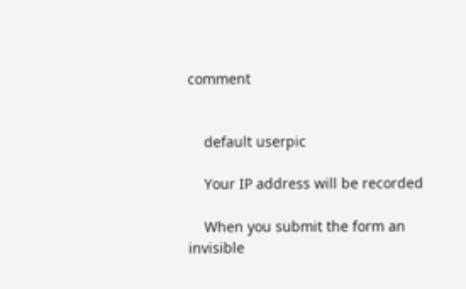comment


    default userpic

    Your IP address will be recorded

    When you submit the form an invisible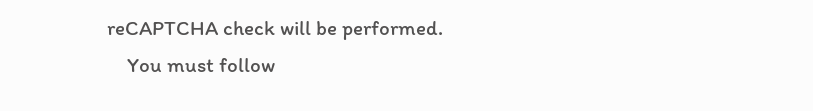reCAPTCHA check will be performed.
    You must follow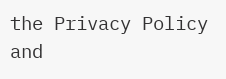the Privacy Policy and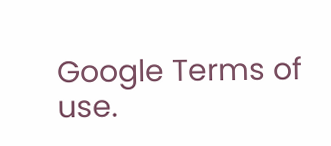Google Terms of use.